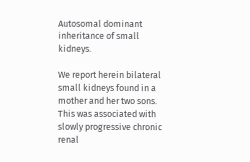Autosomal dominant inheritance of small kidneys.

We report herein bilateral small kidneys found in a mother and her two sons. This was associated with slowly progressive chronic renal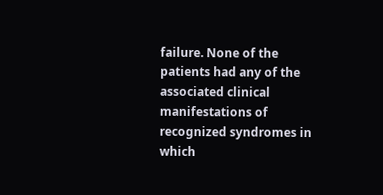failure. None of the patients had any of the associated clinical manifestations of recognized syndromes in which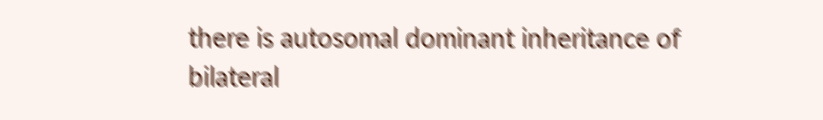there is autosomal dominant inheritance of bilateral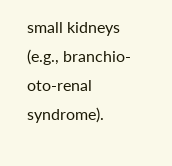small kidneys (e.g., branchio-oto-renal syndrome).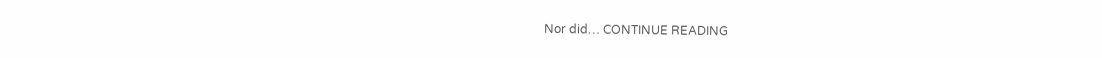Nor did… CONTINUE READING